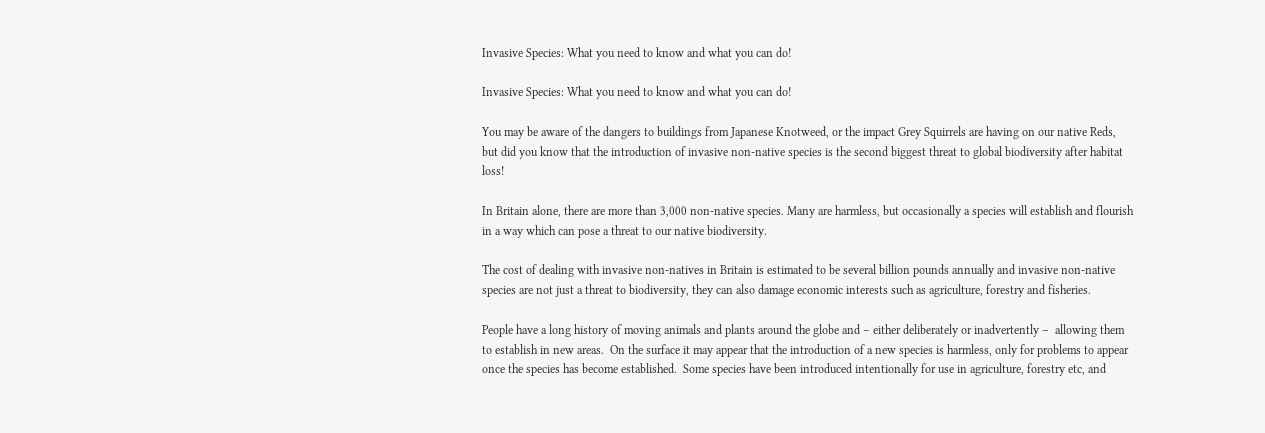Invasive Species: What you need to know and what you can do!

Invasive Species: What you need to know and what you can do!

You may be aware of the dangers to buildings from Japanese Knotweed, or the impact Grey Squirrels are having on our native Reds, but did you know that the introduction of invasive non-native species is the second biggest threat to global biodiversity after habitat loss!

In Britain alone, there are more than 3,000 non-native species. Many are harmless, but occasionally a species will establish and flourish in a way which can pose a threat to our native biodiversity.

The cost of dealing with invasive non-natives in Britain is estimated to be several billion pounds annually and invasive non-native species are not just a threat to biodiversity, they can also damage economic interests such as agriculture, forestry and fisheries.

People have a long history of moving animals and plants around the globe and – either deliberately or inadvertently –  allowing them to establish in new areas.  On the surface it may appear that the introduction of a new species is harmless, only for problems to appear once the species has become established.  Some species have been introduced intentionally for use in agriculture, forestry etc, and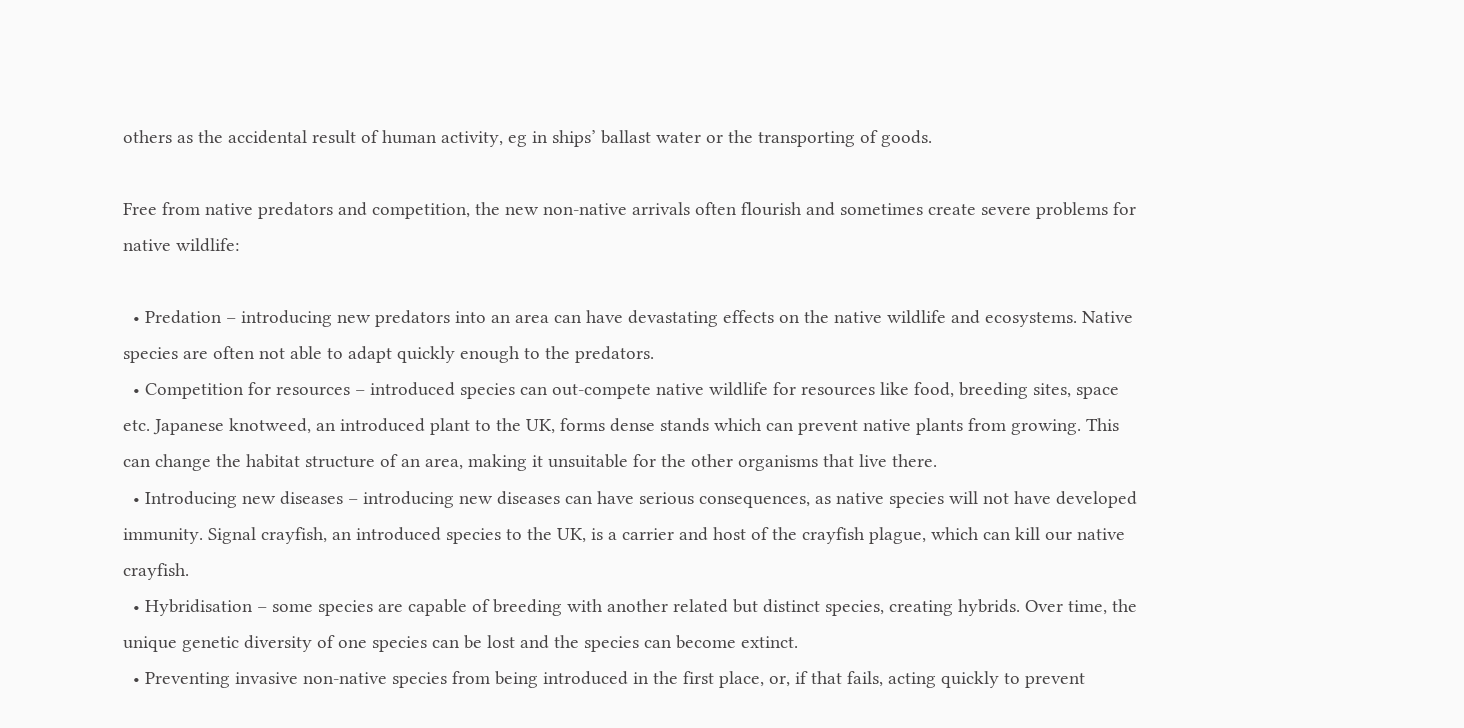others as the accidental result of human activity, eg in ships’ ballast water or the transporting of goods.

Free from native predators and competition, the new non-native arrivals often flourish and sometimes create severe problems for native wildlife:

  • Predation – introducing new predators into an area can have devastating effects on the native wildlife and ecosystems. Native species are often not able to adapt quickly enough to the predators.
  • Competition for resources – introduced species can out-compete native wildlife for resources like food, breeding sites, space etc. Japanese knotweed, an introduced plant to the UK, forms dense stands which can prevent native plants from growing. This can change the habitat structure of an area, making it unsuitable for the other organisms that live there.
  • Introducing new diseases – introducing new diseases can have serious consequences, as native species will not have developed immunity. Signal crayfish, an introduced species to the UK, is a carrier and host of the crayfish plague, which can kill our native crayfish.
  • Hybridisation – some species are capable of breeding with another related but distinct species, creating hybrids. Over time, the unique genetic diversity of one species can be lost and the species can become extinct.
  • Preventing invasive non-native species from being introduced in the first place, or, if that fails, acting quickly to prevent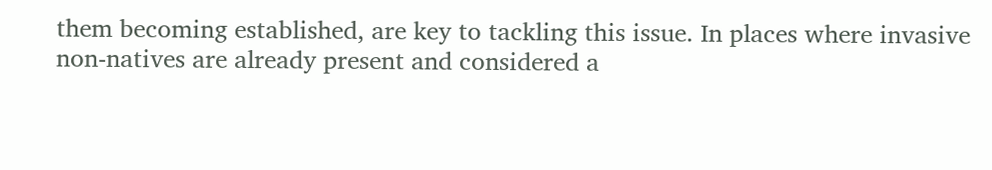them becoming established, are key to tackling this issue. In places where invasive non-natives are already present and considered a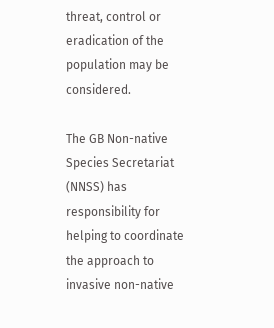threat, control or eradication of the population may be considered.

The GB Non-native Species Secretariat (NNSS) has responsibility for helping to coordinate the approach to invasive non-native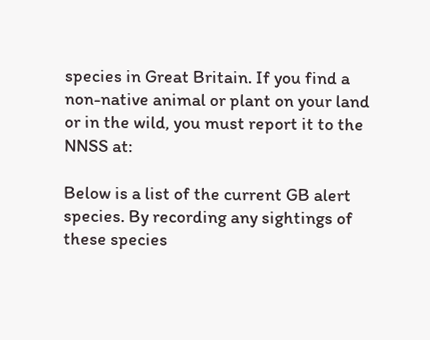species in Great Britain. If you find a non-native animal or plant on your land or in the wild, you must report it to the NNSS at:

Below is a list of the current GB alert species. By recording any sightings of these species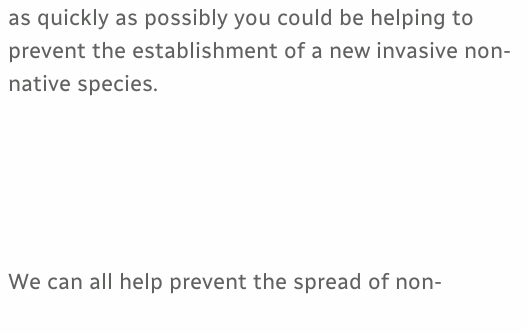as quickly as possibly you could be helping to prevent the establishment of a new invasive non-native species.





We can all help prevent the spread of non-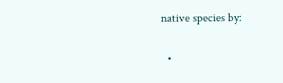native species by:

  •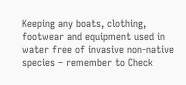Keeping any boats, clothing, footwear and equipment used in water free of invasive non-native species – remember to Check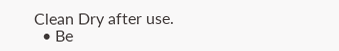Clean Dry after use.
  • Be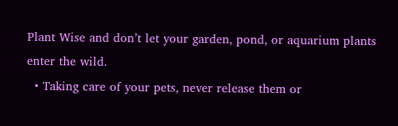Plant Wise and don’t let your garden, pond, or aquarium plants enter the wild.
  • Taking care of your pets, never release them or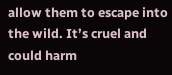allow them to escape into the wild. It’s cruel and could harm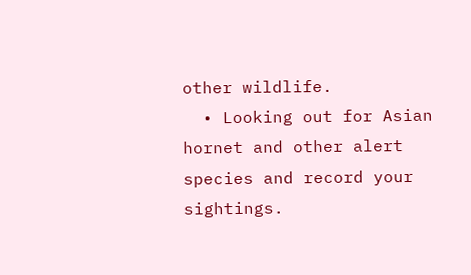other wildlife.
  • Looking out for Asian hornet and other alert species and record your sightings.